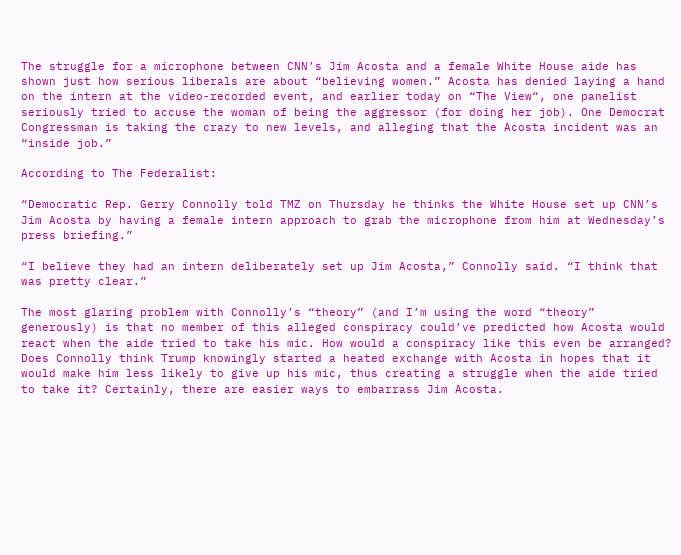The struggle for a microphone between CNN’s Jim Acosta and a female White House aide has shown just how serious liberals are about “believing women.” Acosta has denied laying a hand on the intern at the video-recorded event, and earlier today on “The View“, one panelist seriously tried to accuse the woman of being the aggressor (for doing her job). One Democrat Congressman is taking the crazy to new levels, and alleging that the Acosta incident was an “inside job.”

According to The Federalist:

“Democratic Rep. Gerry Connolly told TMZ on Thursday he thinks the White House set up CNN’s Jim Acosta by having a female intern approach to grab the microphone from him at Wednesday’s press briefing.”

“I believe they had an intern deliberately set up Jim Acosta,” Connolly said. “I think that was pretty clear.”

The most glaring problem with Connolly’s “theory” (and I’m using the word “theory” generously) is that no member of this alleged conspiracy could’ve predicted how Acosta would react when the aide tried to take his mic. How would a conspiracy like this even be arranged? Does Connolly think Trump knowingly started a heated exchange with Acosta in hopes that it would make him less likely to give up his mic, thus creating a struggle when the aide tried to take it? Certainly, there are easier ways to embarrass Jim Acosta.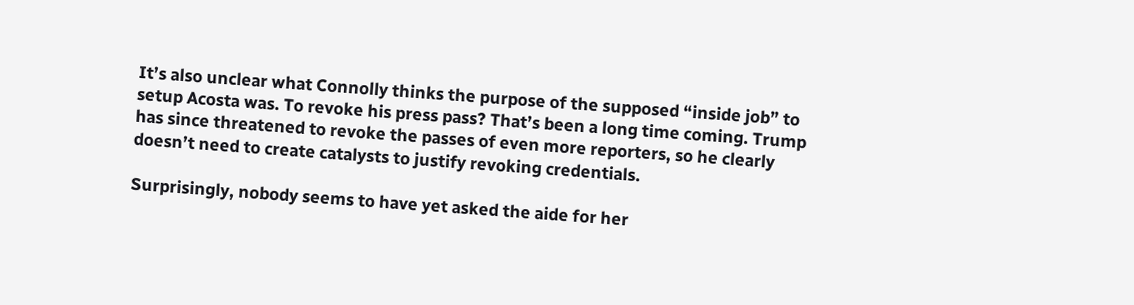It’s also unclear what Connolly thinks the purpose of the supposed “inside job” to setup Acosta was. To revoke his press pass? That’s been a long time coming. Trump has since threatened to revoke the passes of even more reporters, so he clearly doesn’t need to create catalysts to justify revoking credentials.

Surprisingly, nobody seems to have yet asked the aide for her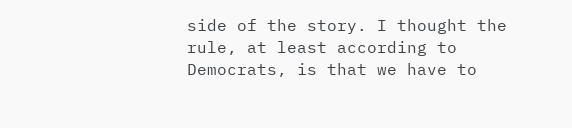side of the story. I thought the rule, at least according to Democrats, is that we have to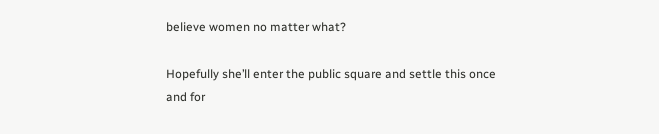believe women no matter what?

Hopefully she’ll enter the public square and settle this once and for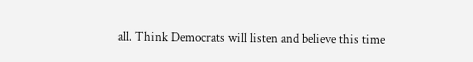all. Think Democrats will listen and believe this time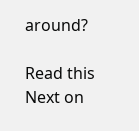around?

Read this Next on